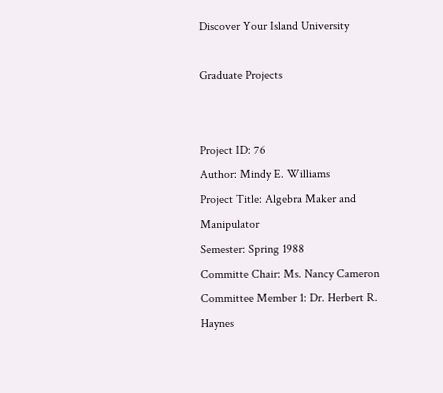Discover Your Island University

Graduate Projects


Project ID: 76
Author: Mindy E. Williams
Project Title: Algebra Maker and Manipulator
Semester: Spring 1988
Committe Chair: Ms. Nancy Cameron
Committee Member 1: Dr. Herbert R. Haynes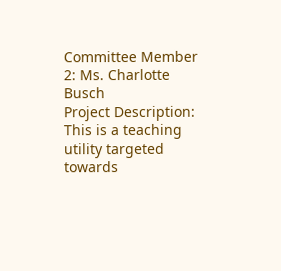Committee Member 2: Ms. Charlotte Busch
Project Description: This is a teaching utility targeted towards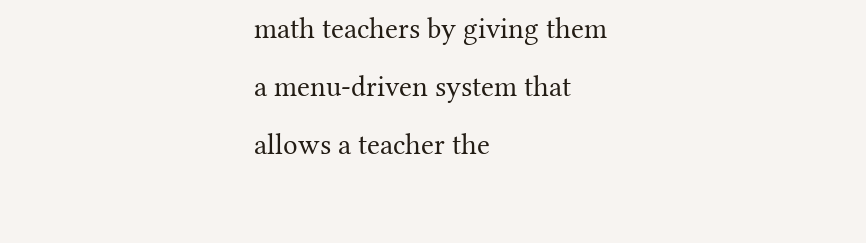math teachers by giving them a menu-driven system that allows a teacher the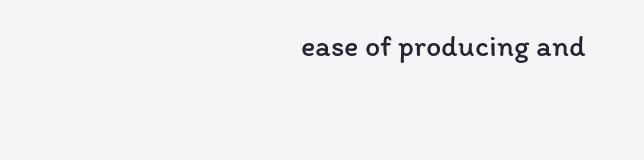ease of producing and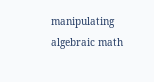manipulating algebraic math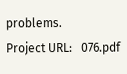problems.
Project URL:   076.pdf